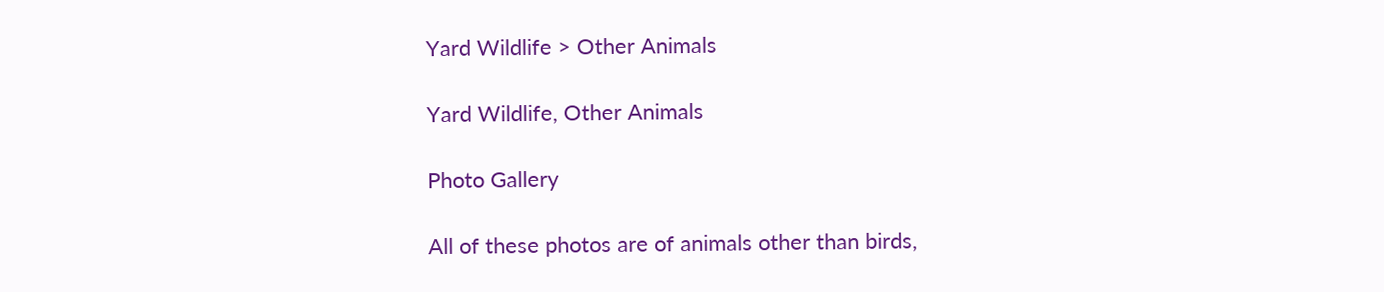Yard Wildlife > Other Animals

Yard Wildlife, Other Animals

Photo Gallery

All of these photos are of animals other than birds,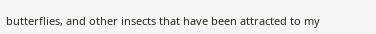butterflies, and other insects that have been attracted to my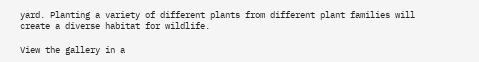yard. Planting a variety of different plants from different plant families will create a diverse habitat for wildlife.

View the gallery in a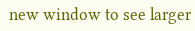new window to see larger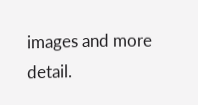images and more detail.